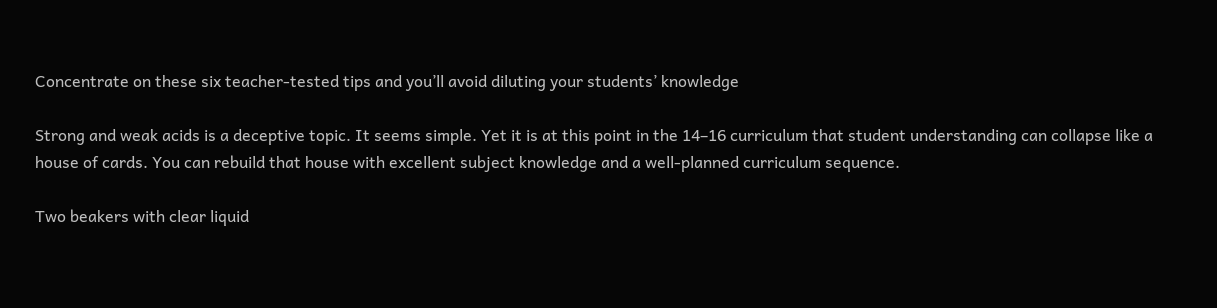Concentrate on these six teacher-tested tips and you’ll avoid diluting your students’ knowledge

Strong and weak acids is a deceptive topic. It seems simple. Yet it is at this point in the 14–16 curriculum that student understanding can collapse like a house of cards. You can rebuild that house with excellent subject knowledge and a well-planned curriculum sequence.

Two beakers with clear liquid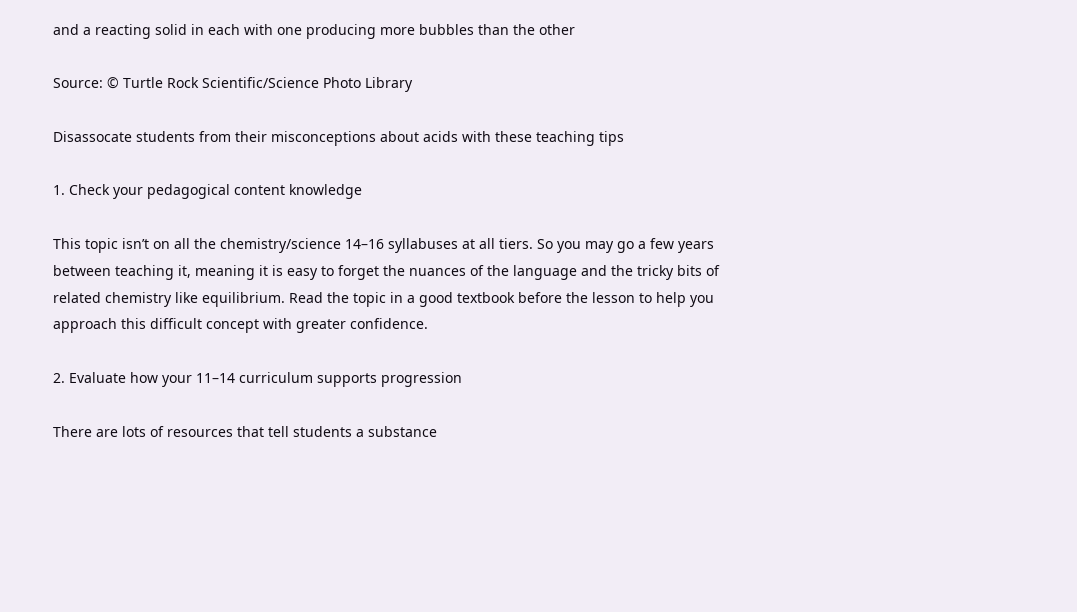and a reacting solid in each with one producing more bubbles than the other

Source: © Turtle Rock Scientific/Science Photo Library

Disassocate students from their misconceptions about acids with these teaching tips

1. Check your pedagogical content knowledge

This topic isn’t on all the chemistry/science 14–16 syllabuses at all tiers. So you may go a few years between teaching it, meaning it is easy to forget the nuances of the language and the tricky bits of related chemistry like equilibrium. Read the topic in a good textbook before the lesson to help you approach this difficult concept with greater confidence.

2. Evaluate how your 11–14 curriculum supports progression

There are lots of resources that tell students a substance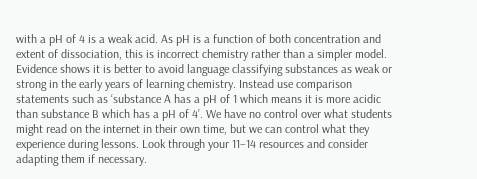with a pH of 4 is a weak acid. As pH is a function of both concentration and extent of dissociation, this is incorrect chemistry rather than a simpler model. Evidence shows it is better to avoid language classifying substances as weak or strong in the early years of learning chemistry. Instead use comparison statements such as ‘substance A has a pH of 1 which means it is more acidic than substance B which has a pH of 4’. We have no control over what students might read on the internet in their own time, but we can control what they experience during lessons. Look through your 11–14 resources and consider adapting them if necessary.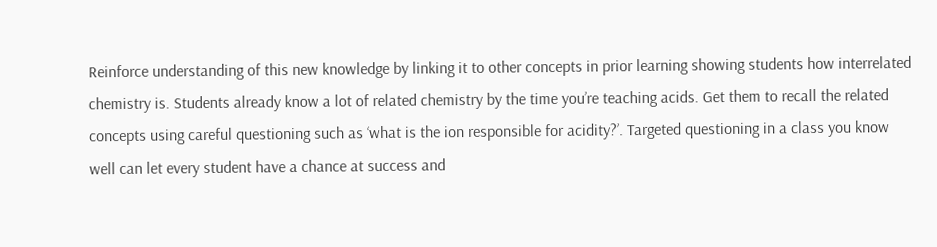Reinforce understanding of this new knowledge by linking it to other concepts in prior learning showing students how interrelated chemistry is. Students already know a lot of related chemistry by the time you’re teaching acids. Get them to recall the related concepts using careful questioning such as ‘what is the ion responsible for acidity?’. Targeted questioning in a class you know well can let every student have a chance at success and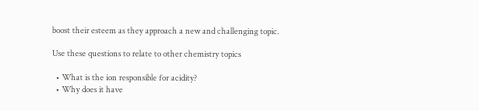boost their esteem as they approach a new and challenging topic.

Use these questions to relate to other chemistry topics

  • What is the ion responsible for acidity?
  • Why does it have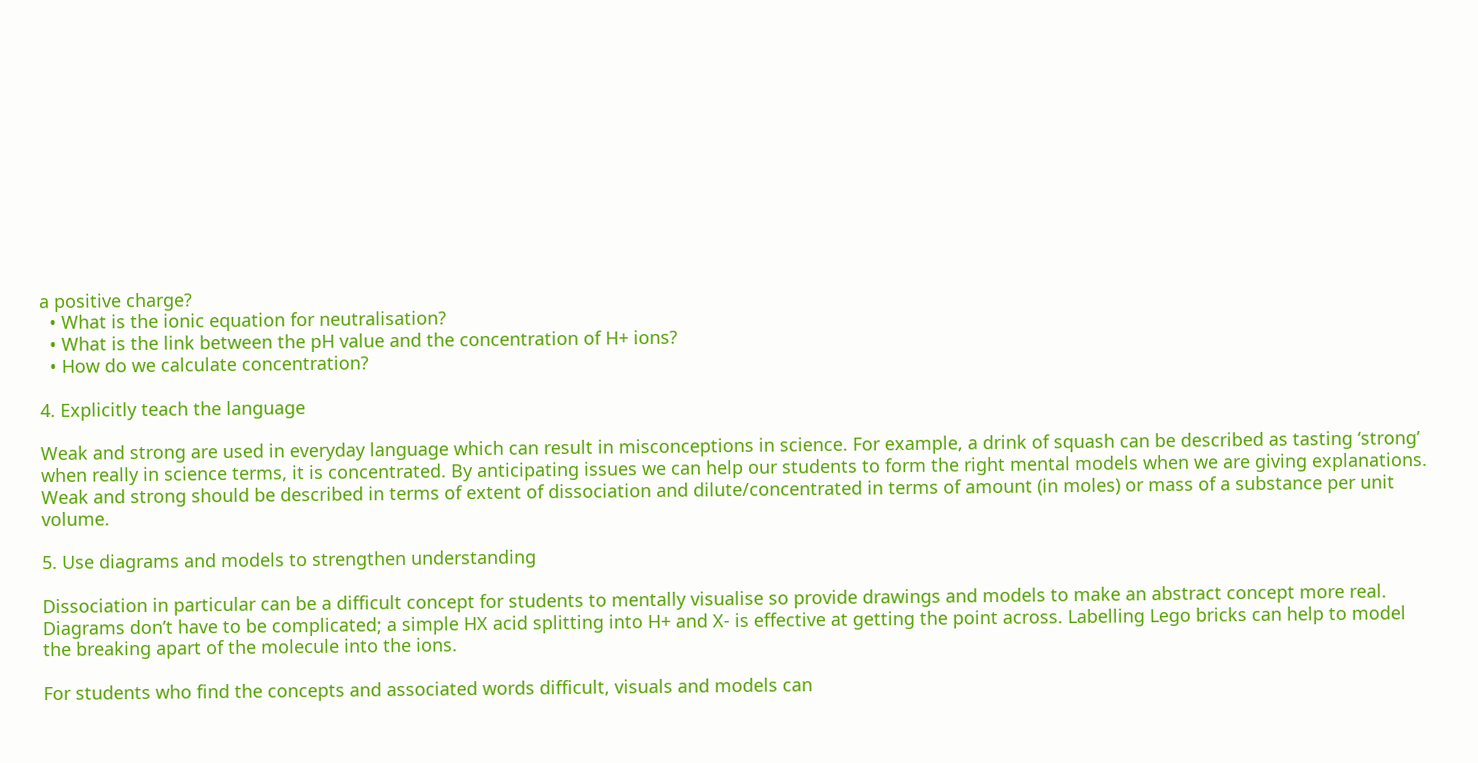a positive charge?
  • What is the ionic equation for neutralisation?
  • What is the link between the pH value and the concentration of H+ ions?
  • How do we calculate concentration?

4. Explicitly teach the language

Weak and strong are used in everyday language which can result in misconceptions in science. For example, a drink of squash can be described as tasting ‘strong’ when really in science terms, it is concentrated. By anticipating issues we can help our students to form the right mental models when we are giving explanations. Weak and strong should be described in terms of extent of dissociation and dilute/concentrated in terms of amount (in moles) or mass of a substance per unit volume.

5. Use diagrams and models to strengthen understanding

Dissociation in particular can be a difficult concept for students to mentally visualise so provide drawings and models to make an abstract concept more real. Diagrams don’t have to be complicated; a simple HX acid splitting into H+ and X- is effective at getting the point across. Labelling Lego bricks can help to model the breaking apart of the molecule into the ions.

For students who find the concepts and associated words difficult, visuals and models can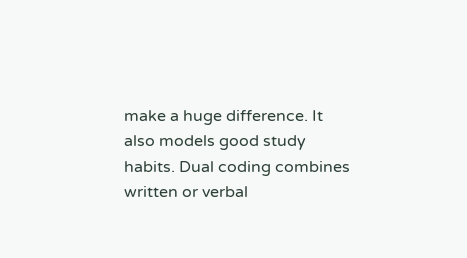make a huge difference. It also models good study habits. Dual coding combines written or verbal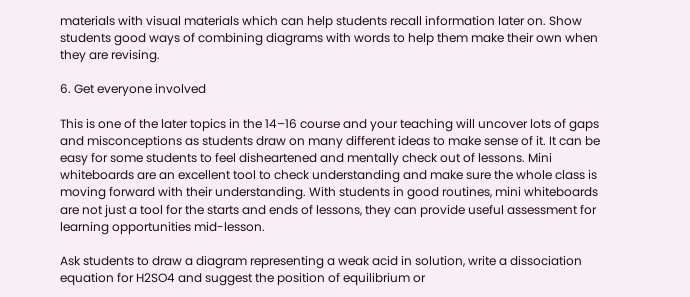materials with visual materials which can help students recall information later on. Show students good ways of combining diagrams with words to help them make their own when they are revising.

6. Get everyone involved

This is one of the later topics in the 14–16 course and your teaching will uncover lots of gaps and misconceptions as students draw on many different ideas to make sense of it. It can be easy for some students to feel disheartened and mentally check out of lessons. Mini whiteboards are an excellent tool to check understanding and make sure the whole class is moving forward with their understanding. With students in good routines, mini whiteboards are not just a tool for the starts and ends of lessons, they can provide useful assessment for learning opportunities mid-lesson.

Ask students to draw a diagram representing a weak acid in solution, write a dissociation equation for H2SO4 and suggest the position of equilibrium or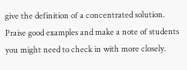give the definition of a concentrated solution. Praise good examples and make a note of students you might need to check in with more closely.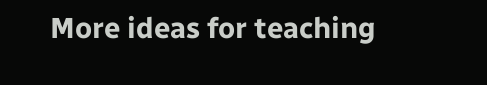More ideas for teaching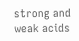strong and weak acids